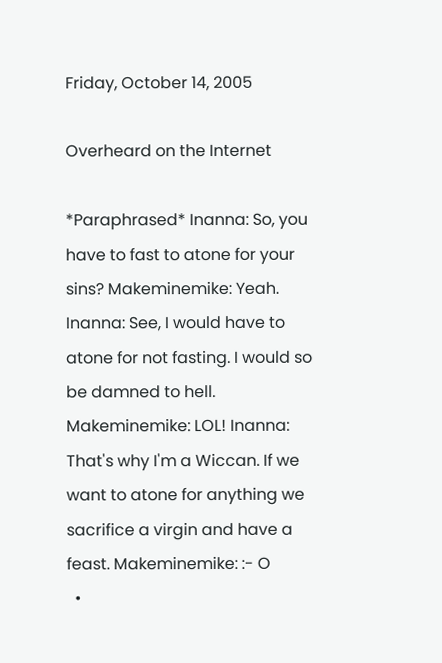Friday, October 14, 2005

Overheard on the Internet

*Paraphrased* Inanna: So, you have to fast to atone for your sins? Makeminemike: Yeah. Inanna: See, I would have to atone for not fasting. I would so be damned to hell. Makeminemike: LOL! Inanna: That's why I'm a Wiccan. If we want to atone for anything we sacrifice a virgin and have a feast. Makeminemike: :- O
  •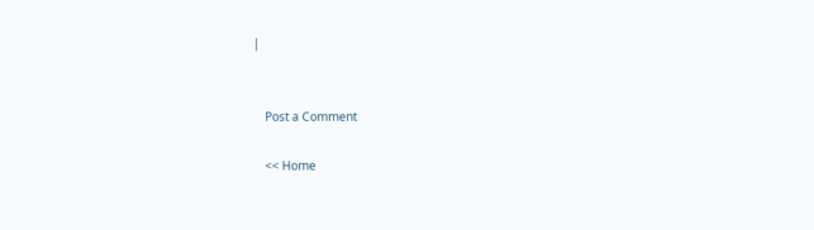|


    Post a Comment

    << Home